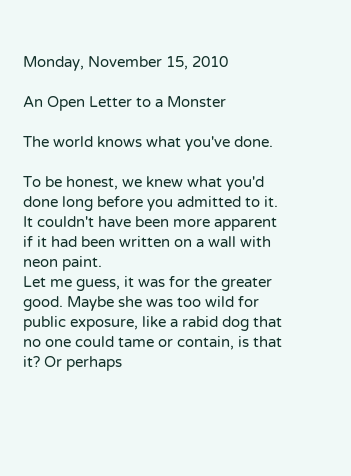Monday, November 15, 2010

An Open Letter to a Monster

The world knows what you've done.

To be honest, we knew what you'd done long before you admitted to it. It couldn't have been more apparent if it had been written on a wall with neon paint.
Let me guess, it was for the greater good. Maybe she was too wild for public exposure, like a rabid dog that no one could tame or contain, is that it? Or perhaps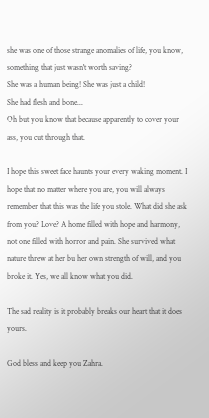she was one of those strange anomalies of life, you know, something that just wasn't worth saving?
She was a human being! She was just a child!
She had flesh and bone...
Oh but you know that because apparently to cover your ass, you cut through that.

I hope this sweet face haunts your every waking moment. I hope that no matter where you are, you will always remember that this was the life you stole. What did she ask from you? Love? A home filled with hope and harmony, not one filled with horror and pain. She survived what nature threw at her bu her own strength of will, and you broke it. Yes, we all know what you did.

The sad reality is it probably breaks our heart that it does yours.

God bless and keep you Zahra.